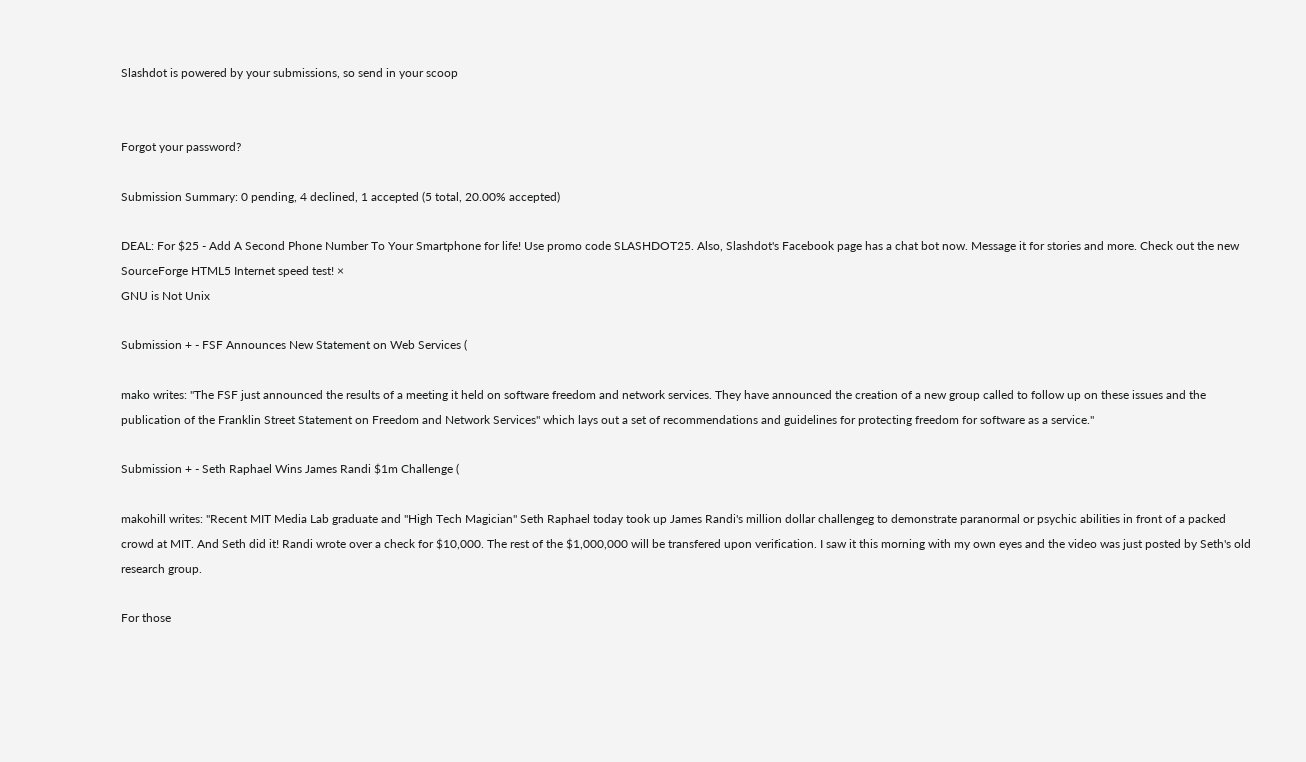Slashdot is powered by your submissions, so send in your scoop


Forgot your password?

Submission Summary: 0 pending, 4 declined, 1 accepted (5 total, 20.00% accepted)

DEAL: For $25 - Add A Second Phone Number To Your Smartphone for life! Use promo code SLASHDOT25. Also, Slashdot's Facebook page has a chat bot now. Message it for stories and more. Check out the new SourceForge HTML5 Internet speed test! ×
GNU is Not Unix

Submission + - FSF Announces New Statement on Web Services (

mako writes: "The FSF just announced the results of a meeting it held on software freedom and network services. They have announced the creation of a new group called to follow up on these issues and the publication of the Franklin Street Statement on Freedom and Network Services" which lays out a set of recommendations and guidelines for protecting freedom for software as a service."

Submission + - Seth Raphael Wins James Randi $1m Challenge (

makohill writes: "Recent MIT Media Lab graduate and "High Tech Magician" Seth Raphael today took up James Randi's million dollar challengeg to demonstrate paranormal or psychic abilities in front of a packed crowd at MIT. And Seth did it! Randi wrote over a check for $10,000. The rest of the $1,000,000 will be transfered upon verification. I saw it this morning with my own eyes and the video was just posted by Seth's old research group.

For those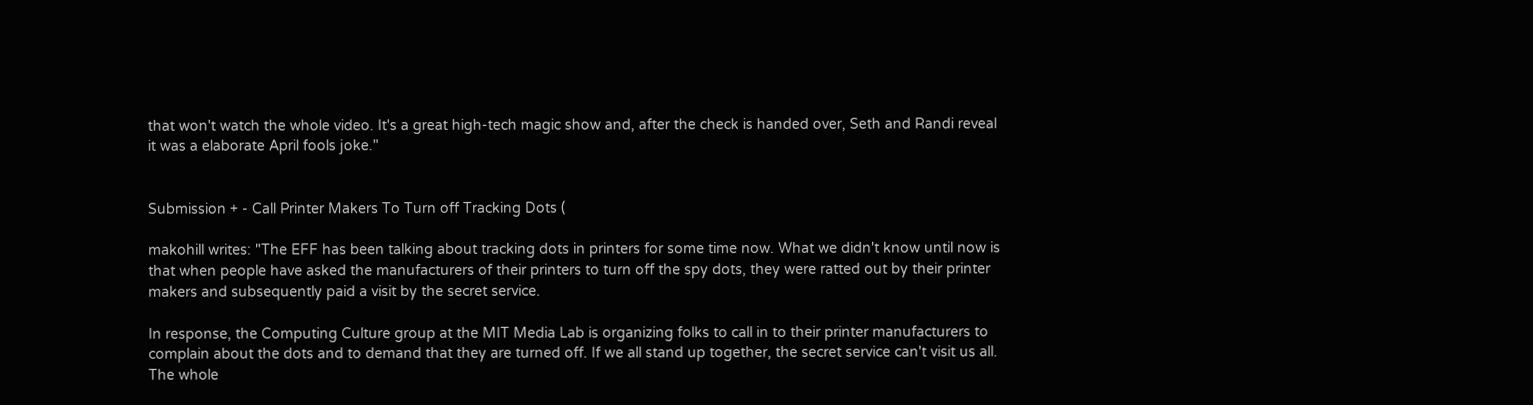that won't watch the whole video. It's a great high-tech magic show and, after the check is handed over, Seth and Randi reveal it was a elaborate April fools joke."


Submission + - Call Printer Makers To Turn off Tracking Dots (

makohill writes: "The EFF has been talking about tracking dots in printers for some time now. What we didn't know until now is that when people have asked the manufacturers of their printers to turn off the spy dots, they were ratted out by their printer makers and subsequently paid a visit by the secret service.

In response, the Computing Culture group at the MIT Media Lab is organizing folks to call in to their printer manufacturers to complain about the dots and to demand that they are turned off. If we all stand up together, the secret service can't visit us all. The whole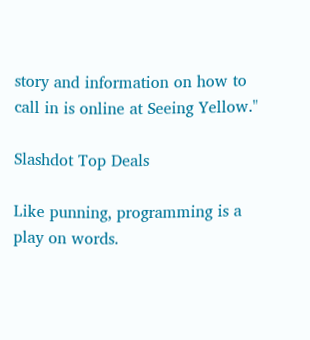story and information on how to call in is online at Seeing Yellow."

Slashdot Top Deals

Like punning, programming is a play on words.